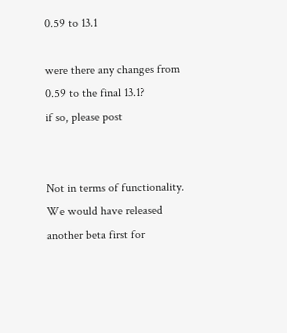0.59 to 13.1

were there any changes from 0.59 to the final 13.1?
if so, please post


Not in terms of functionality. We would have released another beta first for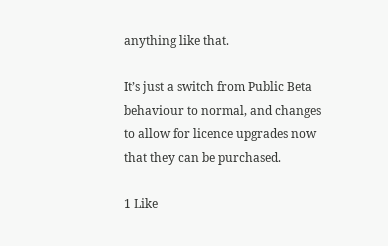anything like that.

It’s just a switch from Public Beta behaviour to normal, and changes to allow for licence upgrades now that they can be purchased.

1 Like